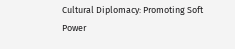Cultural Diplomacy: Promoting Soft Power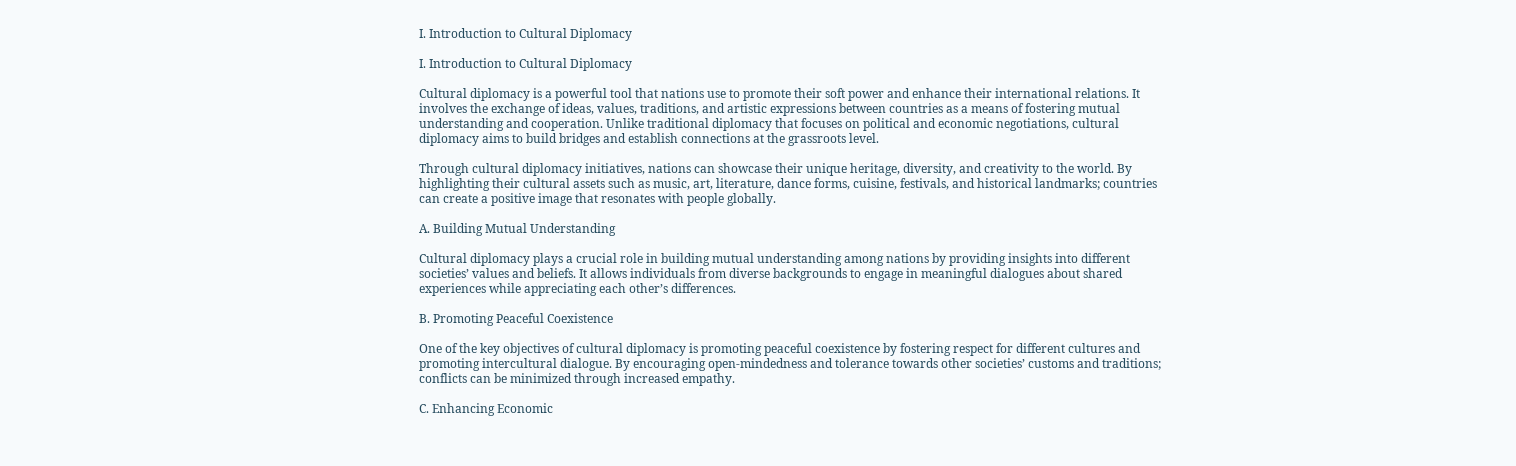I. Introduction to Cultural Diplomacy

I. Introduction to Cultural Diplomacy

Cultural diplomacy is a powerful tool that nations use to promote their soft power and enhance their international relations. It involves the exchange of ideas, values, traditions, and artistic expressions between countries as a means of fostering mutual understanding and cooperation. Unlike traditional diplomacy that focuses on political and economic negotiations, cultural diplomacy aims to build bridges and establish connections at the grassroots level.

Through cultural diplomacy initiatives, nations can showcase their unique heritage, diversity, and creativity to the world. By highlighting their cultural assets such as music, art, literature, dance forms, cuisine, festivals, and historical landmarks; countries can create a positive image that resonates with people globally.

A. Building Mutual Understanding

Cultural diplomacy plays a crucial role in building mutual understanding among nations by providing insights into different societies’ values and beliefs. It allows individuals from diverse backgrounds to engage in meaningful dialogues about shared experiences while appreciating each other’s differences.

B. Promoting Peaceful Coexistence

One of the key objectives of cultural diplomacy is promoting peaceful coexistence by fostering respect for different cultures and promoting intercultural dialogue. By encouraging open-mindedness and tolerance towards other societies’ customs and traditions; conflicts can be minimized through increased empathy.

C. Enhancing Economic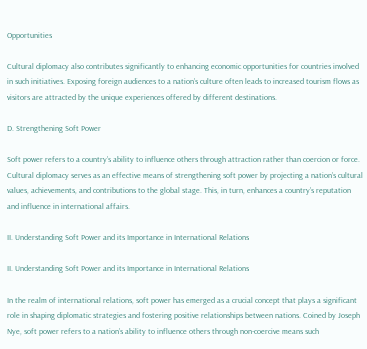Opportunities

Cultural diplomacy also contributes significantly to enhancing economic opportunities for countries involved in such initiatives. Exposing foreign audiences to a nation’s culture often leads to increased tourism flows as visitors are attracted by the unique experiences offered by different destinations.

D. Strengthening Soft Power

Soft power refers to a country’s ability to influence others through attraction rather than coercion or force. Cultural diplomacy serves as an effective means of strengthening soft power by projecting a nation’s cultural values, achievements, and contributions to the global stage. This, in turn, enhances a country’s reputation and influence in international affairs.

II. Understanding Soft Power and its Importance in International Relations

II. Understanding Soft Power and its Importance in International Relations

In the realm of international relations, soft power has emerged as a crucial concept that plays a significant role in shaping diplomatic strategies and fostering positive relationships between nations. Coined by Joseph Nye, soft power refers to a nation’s ability to influence others through non-coercive means such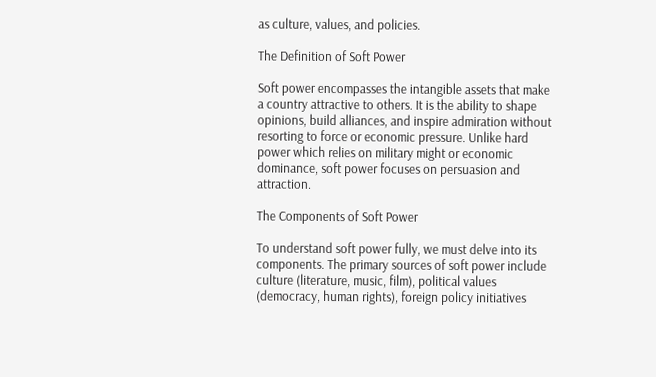as culture, values, and policies.

The Definition of Soft Power

Soft power encompasses the intangible assets that make a country attractive to others. It is the ability to shape opinions, build alliances, and inspire admiration without resorting to force or economic pressure. Unlike hard power which relies on military might or economic dominance, soft power focuses on persuasion and attraction.

The Components of Soft Power

To understand soft power fully, we must delve into its components. The primary sources of soft power include culture (literature, music, film), political values (democracy, human rights), foreign policy initiatives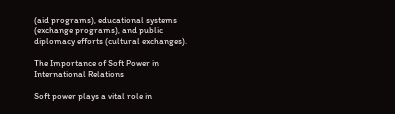(aid programs), educational systems (exchange programs), and public diplomacy efforts (cultural exchanges).

The Importance of Soft Power in International Relations

Soft power plays a vital role in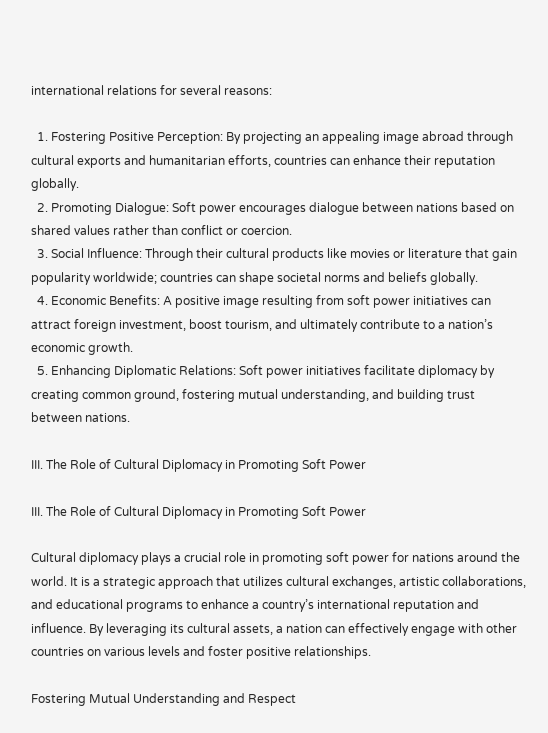international relations for several reasons:

  1. Fostering Positive Perception: By projecting an appealing image abroad through cultural exports and humanitarian efforts, countries can enhance their reputation globally.
  2. Promoting Dialogue: Soft power encourages dialogue between nations based on shared values rather than conflict or coercion.
  3. Social Influence: Through their cultural products like movies or literature that gain popularity worldwide; countries can shape societal norms and beliefs globally.
  4. Economic Benefits: A positive image resulting from soft power initiatives can attract foreign investment, boost tourism, and ultimately contribute to a nation’s economic growth.
  5. Enhancing Diplomatic Relations: Soft power initiatives facilitate diplomacy by creating common ground, fostering mutual understanding, and building trust between nations.

III. The Role of Cultural Diplomacy in Promoting Soft Power

III. The Role of Cultural Diplomacy in Promoting Soft Power

Cultural diplomacy plays a crucial role in promoting soft power for nations around the world. It is a strategic approach that utilizes cultural exchanges, artistic collaborations, and educational programs to enhance a country’s international reputation and influence. By leveraging its cultural assets, a nation can effectively engage with other countries on various levels and foster positive relationships.

Fostering Mutual Understanding and Respect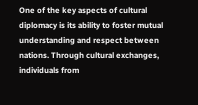One of the key aspects of cultural diplomacy is its ability to foster mutual understanding and respect between nations. Through cultural exchanges, individuals from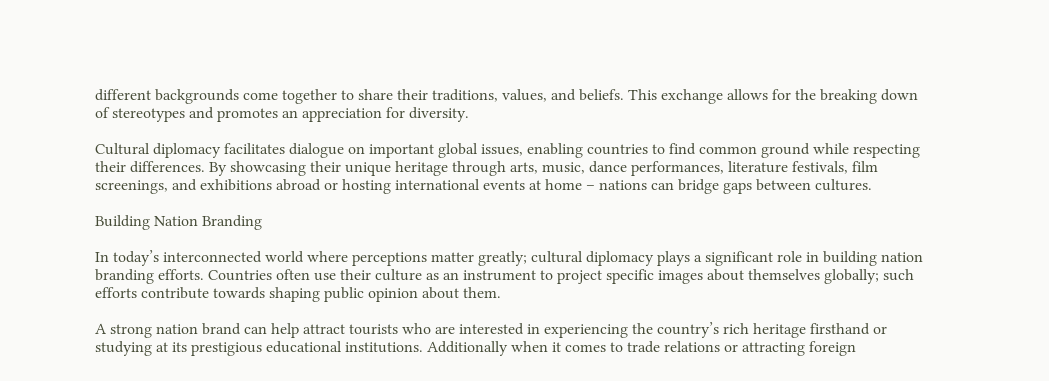different backgrounds come together to share their traditions, values, and beliefs. This exchange allows for the breaking down of stereotypes and promotes an appreciation for diversity.

Cultural diplomacy facilitates dialogue on important global issues, enabling countries to find common ground while respecting their differences. By showcasing their unique heritage through arts, music, dance performances, literature festivals, film screenings, and exhibitions abroad or hosting international events at home – nations can bridge gaps between cultures.

Building Nation Branding

In today’s interconnected world where perceptions matter greatly; cultural diplomacy plays a significant role in building nation branding efforts. Countries often use their culture as an instrument to project specific images about themselves globally; such efforts contribute towards shaping public opinion about them.

A strong nation brand can help attract tourists who are interested in experiencing the country’s rich heritage firsthand or studying at its prestigious educational institutions. Additionally when it comes to trade relations or attracting foreign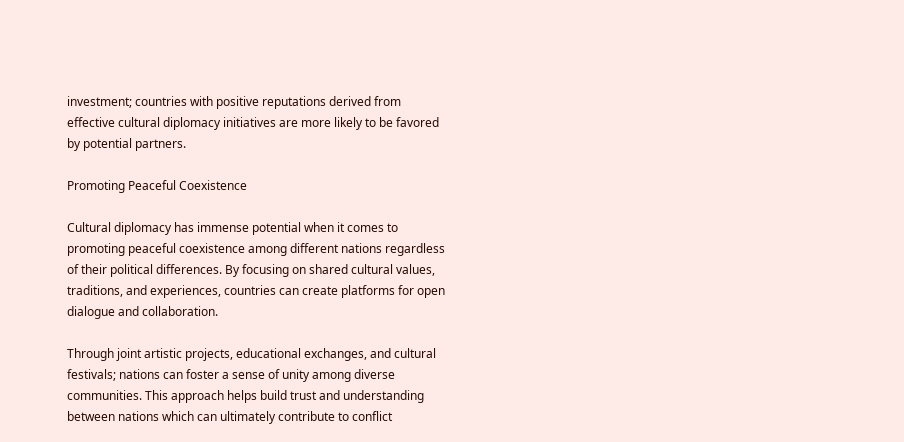investment; countries with positive reputations derived from effective cultural diplomacy initiatives are more likely to be favored by potential partners.

Promoting Peaceful Coexistence

Cultural diplomacy has immense potential when it comes to promoting peaceful coexistence among different nations regardless of their political differences. By focusing on shared cultural values, traditions, and experiences, countries can create platforms for open dialogue and collaboration.

Through joint artistic projects, educational exchanges, and cultural festivals; nations can foster a sense of unity among diverse communities. This approach helps build trust and understanding between nations which can ultimately contribute to conflict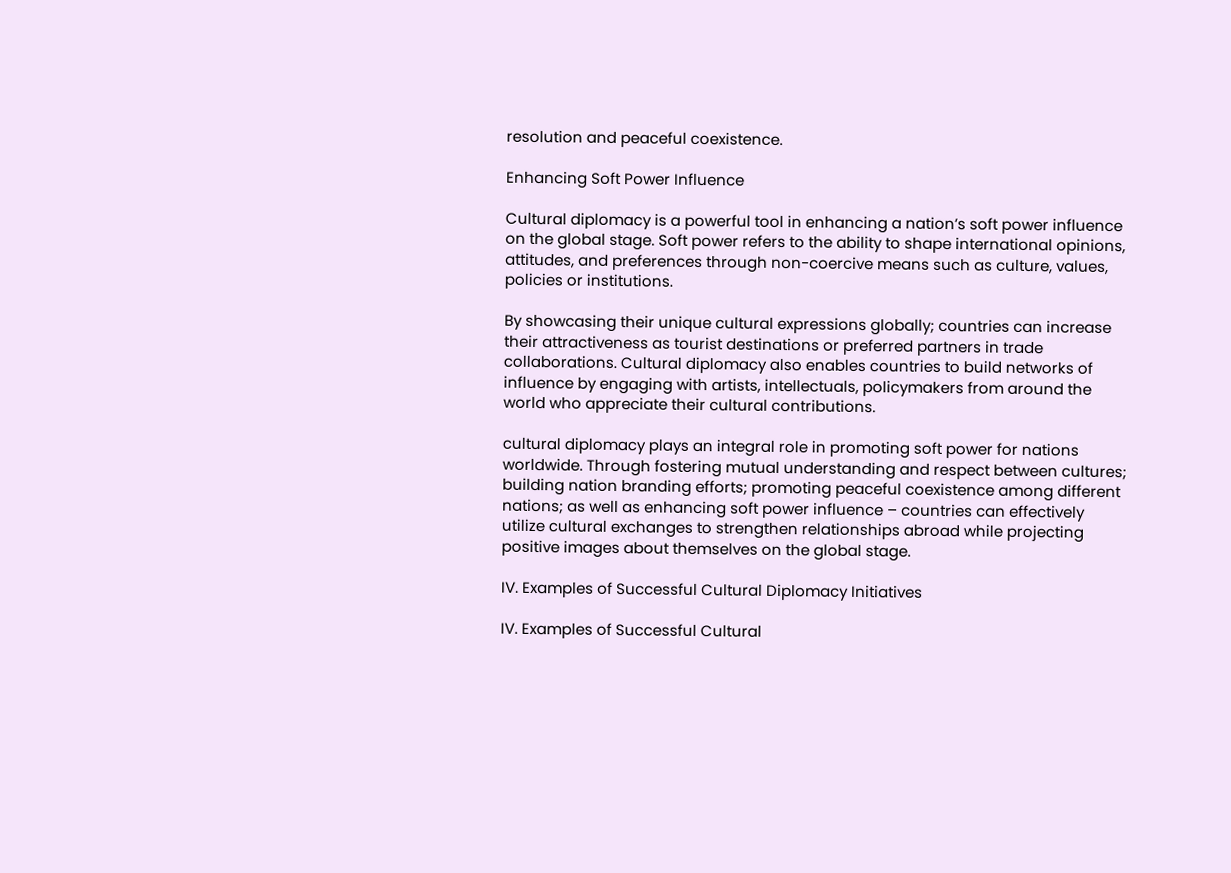resolution and peaceful coexistence.

Enhancing Soft Power Influence

Cultural diplomacy is a powerful tool in enhancing a nation’s soft power influence on the global stage. Soft power refers to the ability to shape international opinions, attitudes, and preferences through non-coercive means such as culture, values, policies or institutions.

By showcasing their unique cultural expressions globally; countries can increase their attractiveness as tourist destinations or preferred partners in trade collaborations. Cultural diplomacy also enables countries to build networks of influence by engaging with artists, intellectuals, policymakers from around the world who appreciate their cultural contributions.

cultural diplomacy plays an integral role in promoting soft power for nations worldwide. Through fostering mutual understanding and respect between cultures; building nation branding efforts; promoting peaceful coexistence among different nations; as well as enhancing soft power influence – countries can effectively utilize cultural exchanges to strengthen relationships abroad while projecting positive images about themselves on the global stage.

IV. Examples of Successful Cultural Diplomacy Initiatives

IV. Examples of Successful Cultural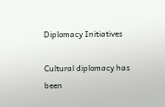Diplomacy Initiatives

Cultural diplomacy has been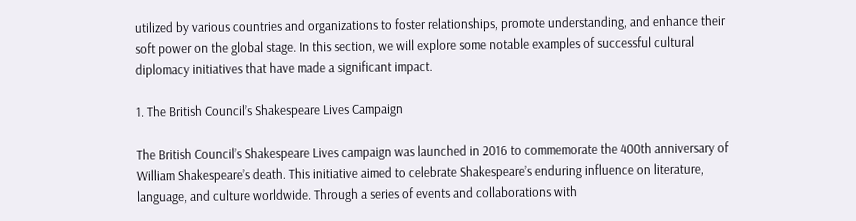utilized by various countries and organizations to foster relationships, promote understanding, and enhance their soft power on the global stage. In this section, we will explore some notable examples of successful cultural diplomacy initiatives that have made a significant impact.

1. The British Council’s Shakespeare Lives Campaign

The British Council’s Shakespeare Lives campaign was launched in 2016 to commemorate the 400th anniversary of William Shakespeare’s death. This initiative aimed to celebrate Shakespeare’s enduring influence on literature, language, and culture worldwide. Through a series of events and collaborations with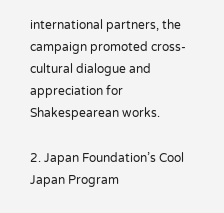international partners, the campaign promoted cross-cultural dialogue and appreciation for Shakespearean works.

2. Japan Foundation’s Cool Japan Program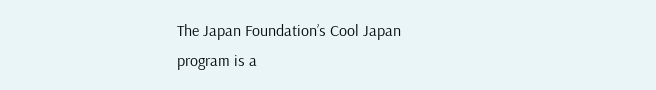The Japan Foundation’s Cool Japan program is a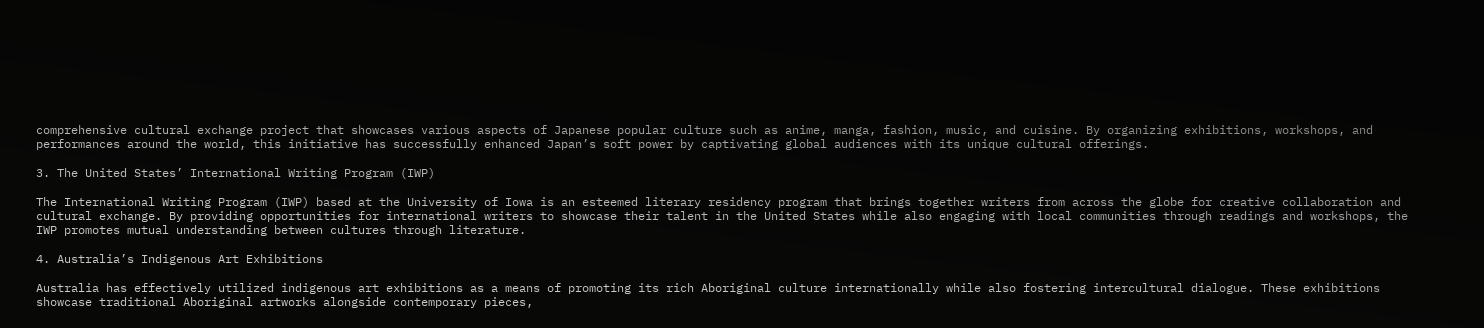comprehensive cultural exchange project that showcases various aspects of Japanese popular culture such as anime, manga, fashion, music, and cuisine. By organizing exhibitions, workshops, and performances around the world, this initiative has successfully enhanced Japan’s soft power by captivating global audiences with its unique cultural offerings.

3. The United States’ International Writing Program (IWP)

The International Writing Program (IWP) based at the University of Iowa is an esteemed literary residency program that brings together writers from across the globe for creative collaboration and cultural exchange. By providing opportunities for international writers to showcase their talent in the United States while also engaging with local communities through readings and workshops, the IWP promotes mutual understanding between cultures through literature.

4. Australia’s Indigenous Art Exhibitions

Australia has effectively utilized indigenous art exhibitions as a means of promoting its rich Aboriginal culture internationally while also fostering intercultural dialogue. These exhibitions showcase traditional Aboriginal artworks alongside contemporary pieces,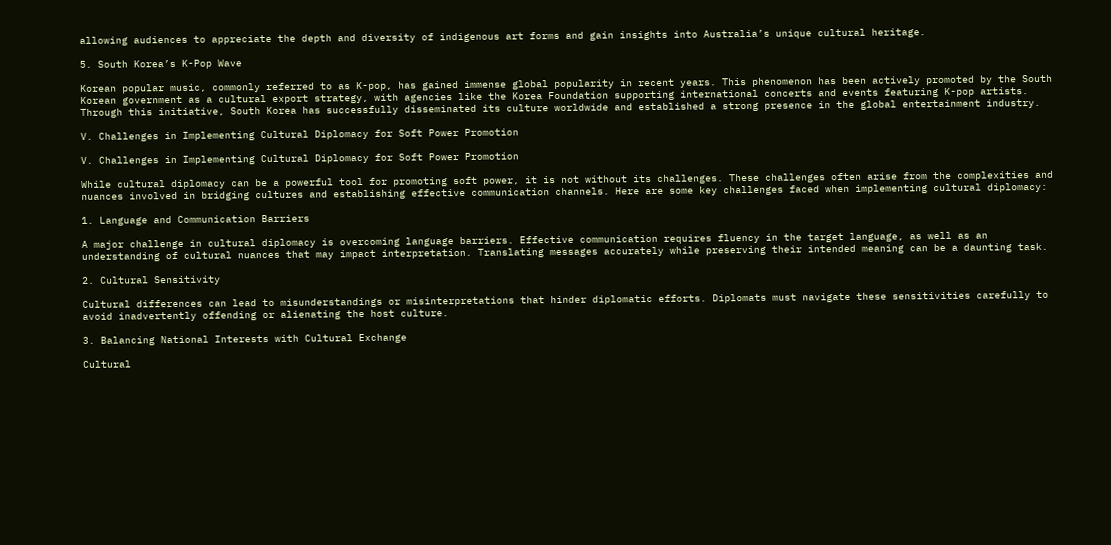allowing audiences to appreciate the depth and diversity of indigenous art forms and gain insights into Australia’s unique cultural heritage.

5. South Korea’s K-Pop Wave

Korean popular music, commonly referred to as K-pop, has gained immense global popularity in recent years. This phenomenon has been actively promoted by the South Korean government as a cultural export strategy, with agencies like the Korea Foundation supporting international concerts and events featuring K-pop artists. Through this initiative, South Korea has successfully disseminated its culture worldwide and established a strong presence in the global entertainment industry.

V. Challenges in Implementing Cultural Diplomacy for Soft Power Promotion

V. Challenges in Implementing Cultural Diplomacy for Soft Power Promotion

While cultural diplomacy can be a powerful tool for promoting soft power, it is not without its challenges. These challenges often arise from the complexities and nuances involved in bridging cultures and establishing effective communication channels. Here are some key challenges faced when implementing cultural diplomacy:

1. Language and Communication Barriers

A major challenge in cultural diplomacy is overcoming language barriers. Effective communication requires fluency in the target language, as well as an understanding of cultural nuances that may impact interpretation. Translating messages accurately while preserving their intended meaning can be a daunting task.

2. Cultural Sensitivity

Cultural differences can lead to misunderstandings or misinterpretations that hinder diplomatic efforts. Diplomats must navigate these sensitivities carefully to avoid inadvertently offending or alienating the host culture.

3. Balancing National Interests with Cultural Exchange

Cultural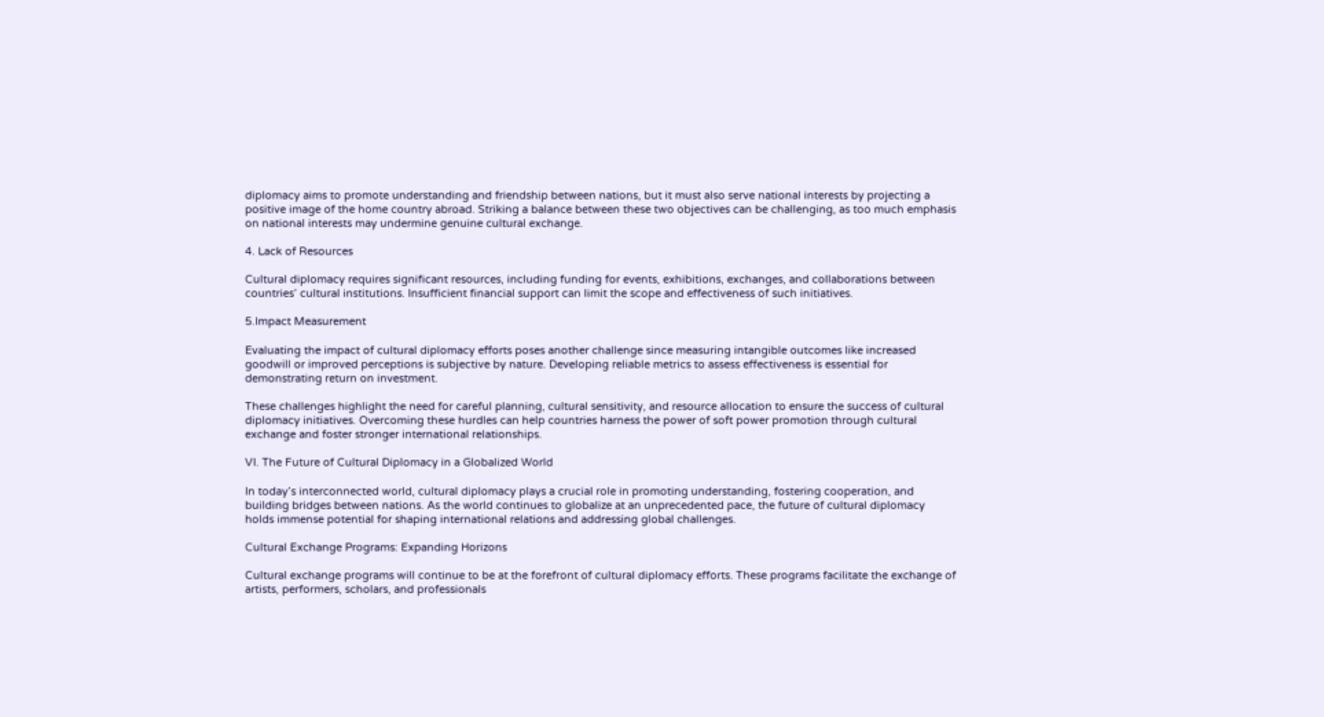diplomacy aims to promote understanding and friendship between nations, but it must also serve national interests by projecting a positive image of the home country abroad. Striking a balance between these two objectives can be challenging, as too much emphasis on national interests may undermine genuine cultural exchange.

4. Lack of Resources

Cultural diplomacy requires significant resources, including funding for events, exhibitions, exchanges, and collaborations between countries’ cultural institutions. Insufficient financial support can limit the scope and effectiveness of such initiatives.

5.Impact Measurement

Evaluating the impact of cultural diplomacy efforts poses another challenge since measuring intangible outcomes like increased goodwill or improved perceptions is subjective by nature. Developing reliable metrics to assess effectiveness is essential for demonstrating return on investment.

These challenges highlight the need for careful planning, cultural sensitivity, and resource allocation to ensure the success of cultural diplomacy initiatives. Overcoming these hurdles can help countries harness the power of soft power promotion through cultural exchange and foster stronger international relationships.

VI. The Future of Cultural Diplomacy in a Globalized World

In today’s interconnected world, cultural diplomacy plays a crucial role in promoting understanding, fostering cooperation, and building bridges between nations. As the world continues to globalize at an unprecedented pace, the future of cultural diplomacy holds immense potential for shaping international relations and addressing global challenges.

Cultural Exchange Programs: Expanding Horizons

Cultural exchange programs will continue to be at the forefront of cultural diplomacy efforts. These programs facilitate the exchange of artists, performers, scholars, and professionals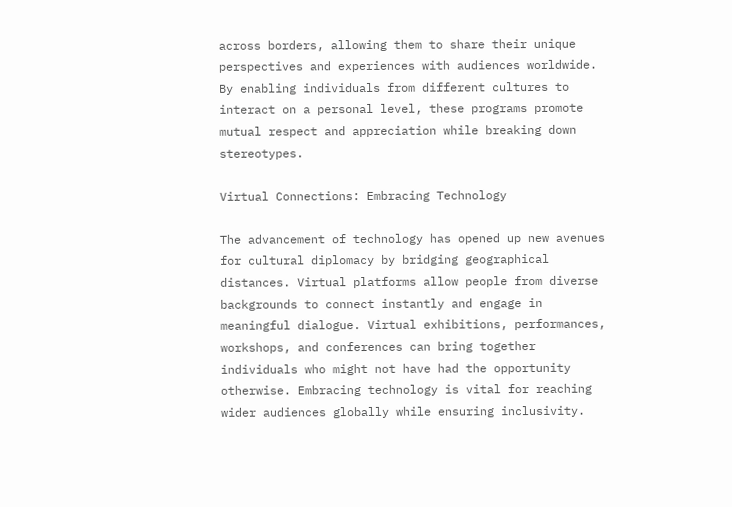across borders, allowing them to share their unique perspectives and experiences with audiences worldwide. By enabling individuals from different cultures to interact on a personal level, these programs promote mutual respect and appreciation while breaking down stereotypes.

Virtual Connections: Embracing Technology

The advancement of technology has opened up new avenues for cultural diplomacy by bridging geographical distances. Virtual platforms allow people from diverse backgrounds to connect instantly and engage in meaningful dialogue. Virtual exhibitions, performances, workshops, and conferences can bring together individuals who might not have had the opportunity otherwise. Embracing technology is vital for reaching wider audiences globally while ensuring inclusivity.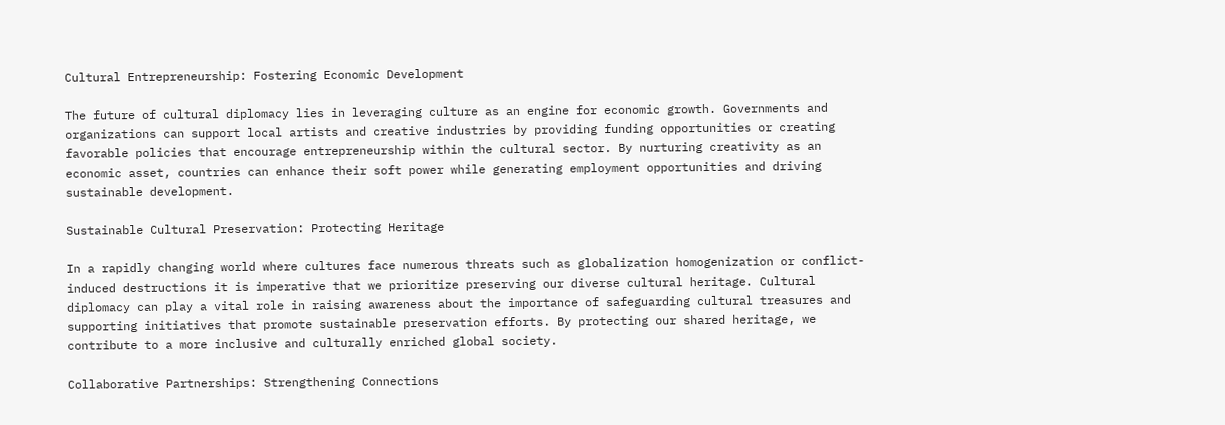Cultural Entrepreneurship: Fostering Economic Development

The future of cultural diplomacy lies in leveraging culture as an engine for economic growth. Governments and organizations can support local artists and creative industries by providing funding opportunities or creating favorable policies that encourage entrepreneurship within the cultural sector. By nurturing creativity as an economic asset, countries can enhance their soft power while generating employment opportunities and driving sustainable development.

Sustainable Cultural Preservation: Protecting Heritage

In a rapidly changing world where cultures face numerous threats such as globalization homogenization or conflict-induced destructions it is imperative that we prioritize preserving our diverse cultural heritage. Cultural diplomacy can play a vital role in raising awareness about the importance of safeguarding cultural treasures and supporting initiatives that promote sustainable preservation efforts. By protecting our shared heritage, we contribute to a more inclusive and culturally enriched global society.

Collaborative Partnerships: Strengthening Connections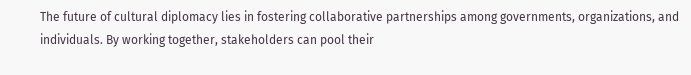The future of cultural diplomacy lies in fostering collaborative partnerships among governments, organizations, and individuals. By working together, stakeholders can pool their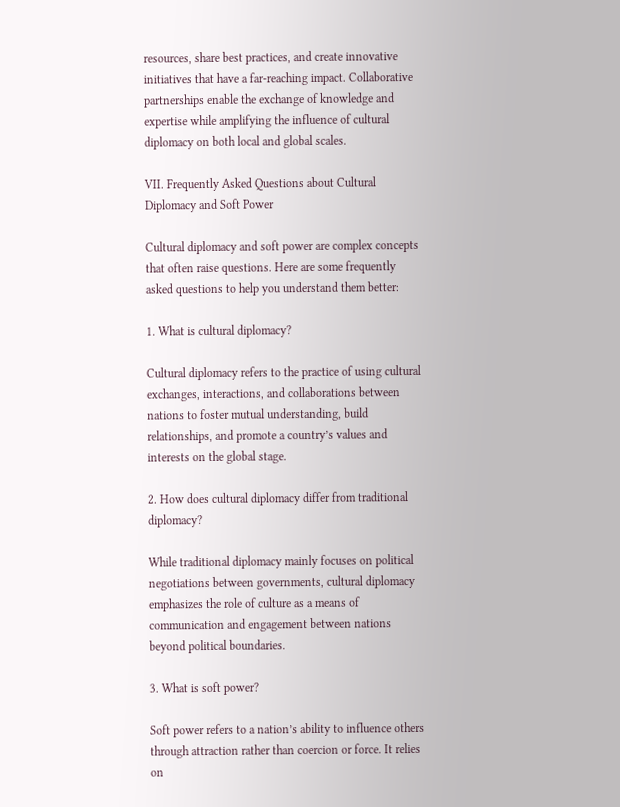resources, share best practices, and create innovative initiatives that have a far-reaching impact. Collaborative partnerships enable the exchange of knowledge and expertise while amplifying the influence of cultural diplomacy on both local and global scales.

VII. Frequently Asked Questions about Cultural Diplomacy and Soft Power

Cultural diplomacy and soft power are complex concepts that often raise questions. Here are some frequently asked questions to help you understand them better:

1. What is cultural diplomacy?

Cultural diplomacy refers to the practice of using cultural exchanges, interactions, and collaborations between nations to foster mutual understanding, build relationships, and promote a country’s values and interests on the global stage.

2. How does cultural diplomacy differ from traditional diplomacy?

While traditional diplomacy mainly focuses on political negotiations between governments, cultural diplomacy emphasizes the role of culture as a means of communication and engagement between nations beyond political boundaries.

3. What is soft power?

Soft power refers to a nation’s ability to influence others through attraction rather than coercion or force. It relies on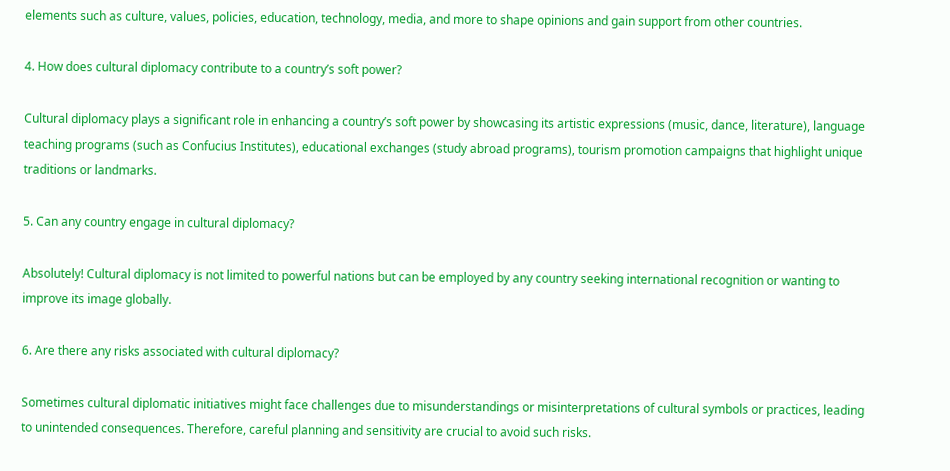elements such as culture, values, policies, education, technology, media, and more to shape opinions and gain support from other countries.

4. How does cultural diplomacy contribute to a country’s soft power?

Cultural diplomacy plays a significant role in enhancing a country’s soft power by showcasing its artistic expressions (music, dance, literature), language teaching programs (such as Confucius Institutes), educational exchanges (study abroad programs), tourism promotion campaigns that highlight unique traditions or landmarks.

5. Can any country engage in cultural diplomacy?

Absolutely! Cultural diplomacy is not limited to powerful nations but can be employed by any country seeking international recognition or wanting to improve its image globally.

6. Are there any risks associated with cultural diplomacy?

Sometimes cultural diplomatic initiatives might face challenges due to misunderstandings or misinterpretations of cultural symbols or practices, leading to unintended consequences. Therefore, careful planning and sensitivity are crucial to avoid such risks.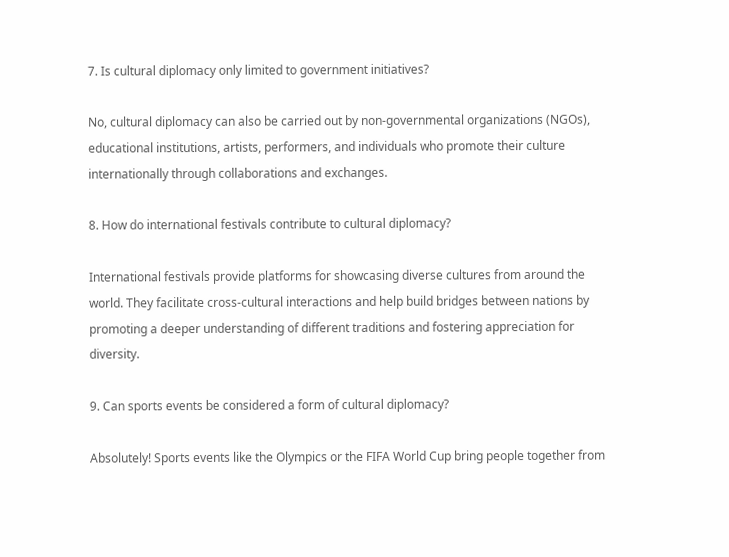7. Is cultural diplomacy only limited to government initiatives?

No, cultural diplomacy can also be carried out by non-governmental organizations (NGOs), educational institutions, artists, performers, and individuals who promote their culture internationally through collaborations and exchanges.

8. How do international festivals contribute to cultural diplomacy?

International festivals provide platforms for showcasing diverse cultures from around the world. They facilitate cross-cultural interactions and help build bridges between nations by promoting a deeper understanding of different traditions and fostering appreciation for diversity.

9. Can sports events be considered a form of cultural diplomacy?

Absolutely! Sports events like the Olympics or the FIFA World Cup bring people together from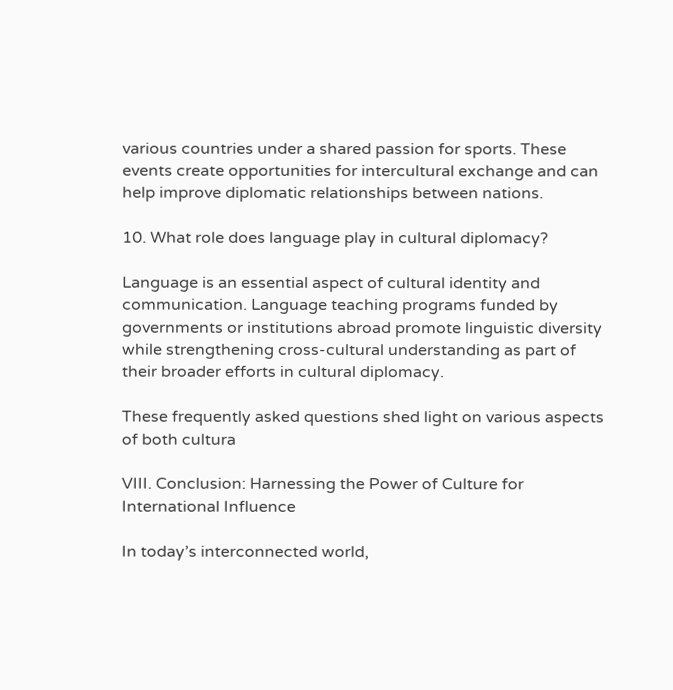various countries under a shared passion for sports. These events create opportunities for intercultural exchange and can help improve diplomatic relationships between nations.

10. What role does language play in cultural diplomacy?

Language is an essential aspect of cultural identity and communication. Language teaching programs funded by governments or institutions abroad promote linguistic diversity while strengthening cross-cultural understanding as part of their broader efforts in cultural diplomacy.

These frequently asked questions shed light on various aspects of both cultura

VIII. Conclusion: Harnessing the Power of Culture for International Influence

In today’s interconnected world,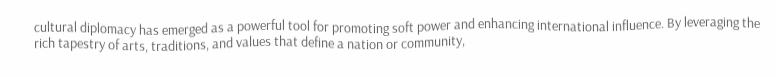cultural diplomacy has emerged as a powerful tool for promoting soft power and enhancing international influence. By leveraging the rich tapestry of arts, traditions, and values that define a nation or community,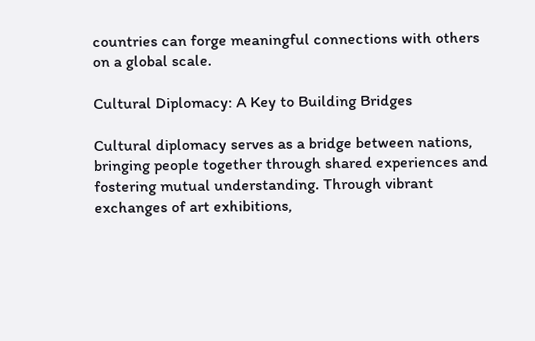countries can forge meaningful connections with others on a global scale.

Cultural Diplomacy: A Key to Building Bridges

Cultural diplomacy serves as a bridge between nations, bringing people together through shared experiences and fostering mutual understanding. Through vibrant exchanges of art exhibitions,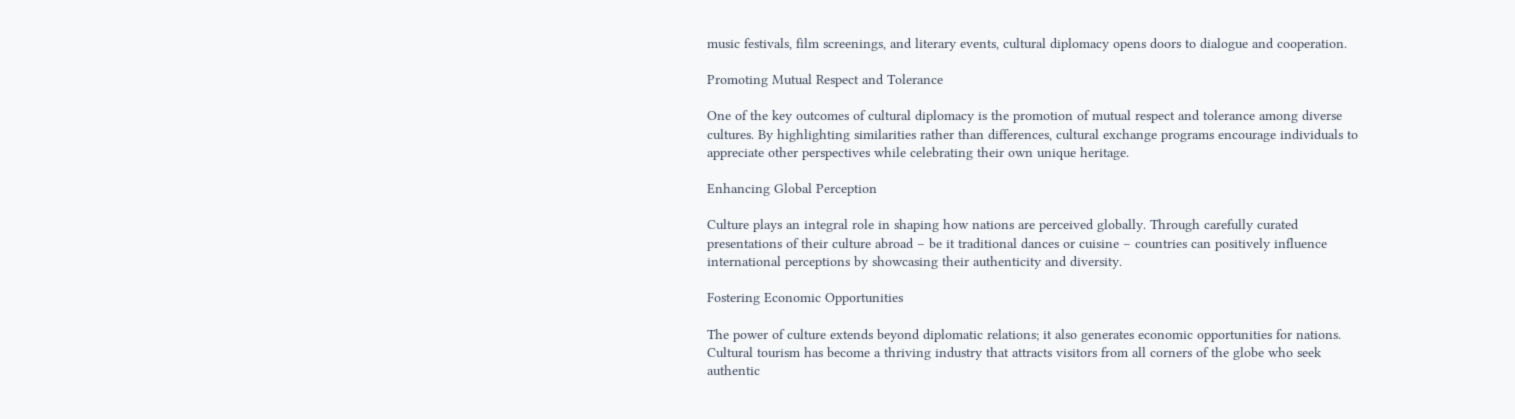music festivals, film screenings, and literary events, cultural diplomacy opens doors to dialogue and cooperation.

Promoting Mutual Respect and Tolerance

One of the key outcomes of cultural diplomacy is the promotion of mutual respect and tolerance among diverse cultures. By highlighting similarities rather than differences, cultural exchange programs encourage individuals to appreciate other perspectives while celebrating their own unique heritage.

Enhancing Global Perception

Culture plays an integral role in shaping how nations are perceived globally. Through carefully curated presentations of their culture abroad – be it traditional dances or cuisine – countries can positively influence international perceptions by showcasing their authenticity and diversity.

Fostering Economic Opportunities

The power of culture extends beyond diplomatic relations; it also generates economic opportunities for nations. Cultural tourism has become a thriving industry that attracts visitors from all corners of the globe who seek authentic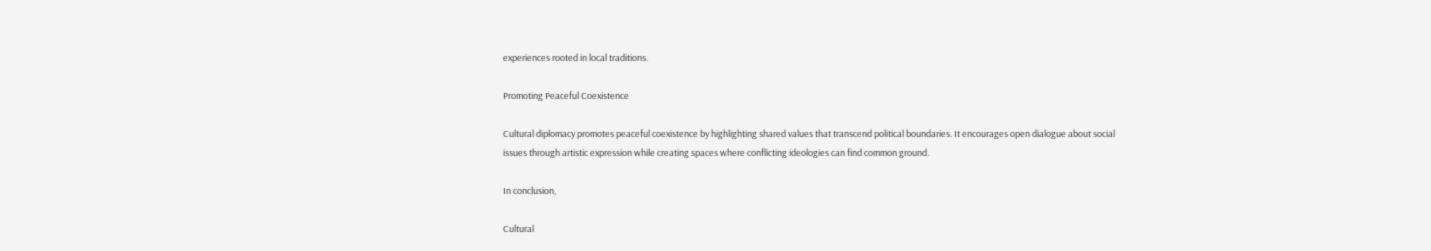experiences rooted in local traditions.

Promoting Peaceful Coexistence

Cultural diplomacy promotes peaceful coexistence by highlighting shared values that transcend political boundaries. It encourages open dialogue about social issues through artistic expression while creating spaces where conflicting ideologies can find common ground.

In conclusion,

Cultural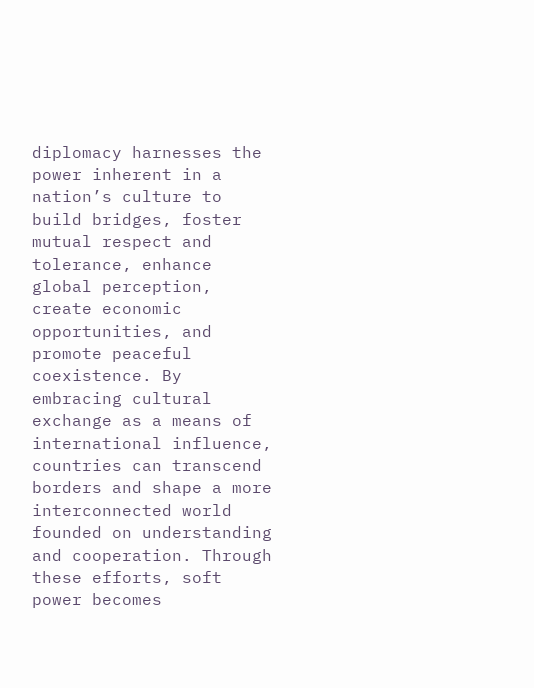diplomacy harnesses the power inherent in a nation’s culture to build bridges, foster mutual respect and tolerance, enhance global perception, create economic opportunities, and promote peaceful coexistence. By embracing cultural exchange as a means of international influence, countries can transcend borders and shape a more interconnected world founded on understanding and cooperation. Through these efforts, soft power becomes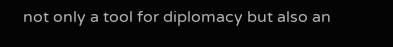not only a tool for diplomacy but also an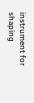instrument for shaping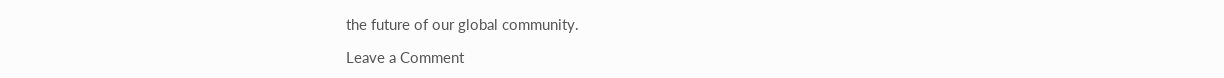the future of our global community.

Leave a Comment